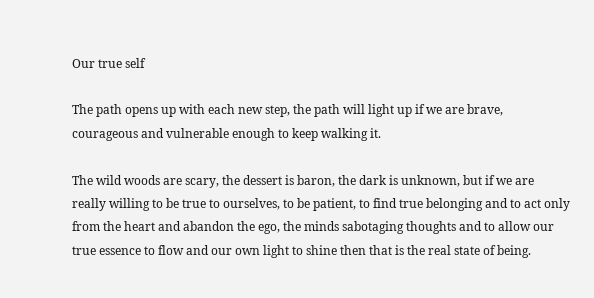Our true self

The path opens up with each new step, the path will light up if we are brave, courageous and vulnerable enough to keep walking it.

The wild woods are scary, the dessert is baron, the dark is unknown, but if we are really willing to be true to ourselves, to be patient, to find true belonging and to act only from the heart and abandon the ego, the minds sabotaging thoughts and to allow our true essence to flow and our own light to shine then that is the real state of being.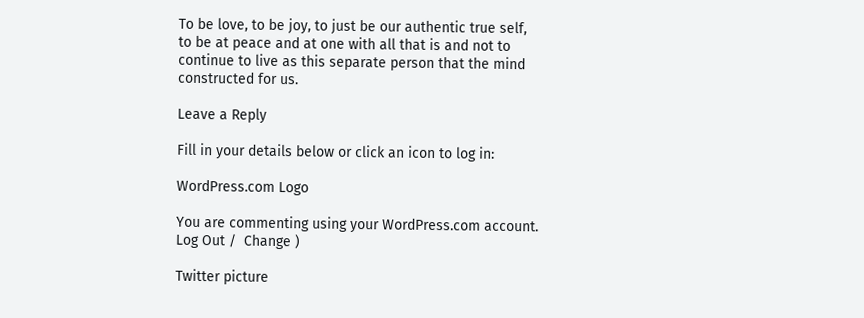To be love, to be joy, to just be our authentic true self, to be at peace and at one with all that is and not to continue to live as this separate person that the mind constructed for us.

Leave a Reply

Fill in your details below or click an icon to log in:

WordPress.com Logo

You are commenting using your WordPress.com account. Log Out /  Change )

Twitter picture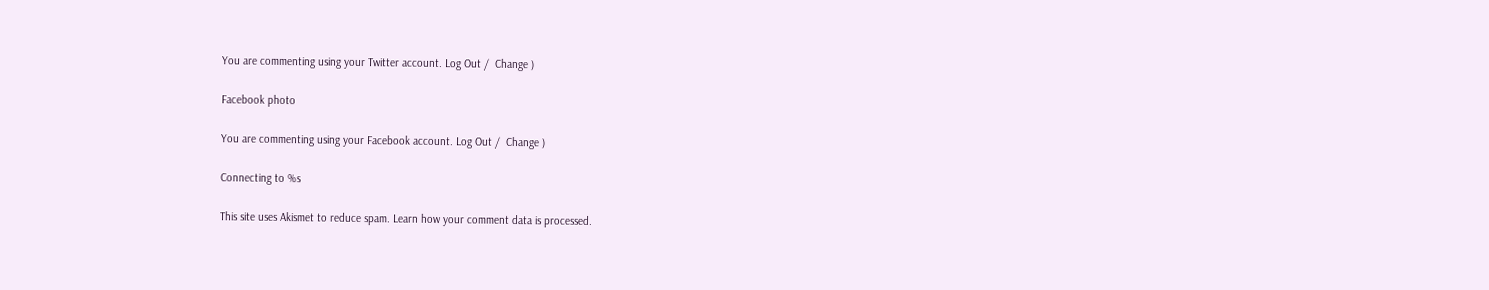You are commenting using your Twitter account. Log Out /  Change )

Facebook photo

You are commenting using your Facebook account. Log Out /  Change )

Connecting to %s

This site uses Akismet to reduce spam. Learn how your comment data is processed.